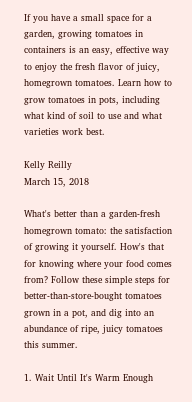If you have a small space for a garden, growing tomatoes in containers is an easy, effective way to enjoy the fresh flavor of juicy, homegrown tomatoes. Learn how to grow tomatoes in pots, including what kind of soil to use and what varieties work best.

Kelly Reilly
March 15, 2018

What's better than a garden-fresh homegrown tomato: the satisfaction of growing it yourself. How's that for knowing where your food comes from? Follow these simple steps for better-than-store-bought tomatoes grown in a pot, and dig into an abundance of ripe, juicy tomatoes this summer.

1. Wait Until It's Warm Enough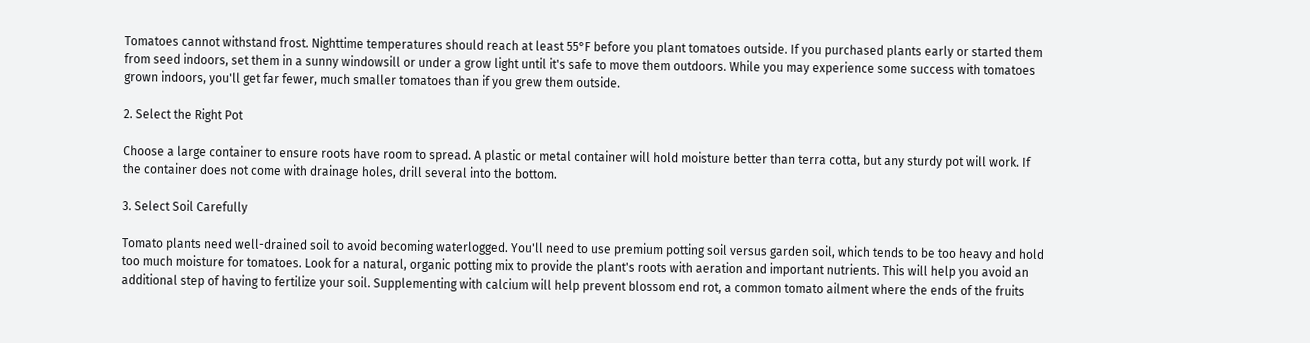Tomatoes cannot withstand frost. Nighttime temperatures should reach at least 55°F before you plant tomatoes outside. If you purchased plants early or started them from seed indoors, set them in a sunny windowsill or under a grow light until it's safe to move them outdoors. While you may experience some success with tomatoes grown indoors, you'll get far fewer, much smaller tomatoes than if you grew them outside.

2. Select the Right Pot

Choose a large container to ensure roots have room to spread. A plastic or metal container will hold moisture better than terra cotta, but any sturdy pot will work. If the container does not come with drainage holes, drill several into the bottom.

3. Select Soil Carefully

Tomato plants need well-drained soil to avoid becoming waterlogged. You'll need to use premium potting soil versus garden soil, which tends to be too heavy and hold too much moisture for tomatoes. Look for a natural, organic potting mix to provide the plant's roots with aeration and important nutrients. This will help you avoid an additional step of having to fertilize your soil. Supplementing with calcium will help prevent blossom end rot, a common tomato ailment where the ends of the fruits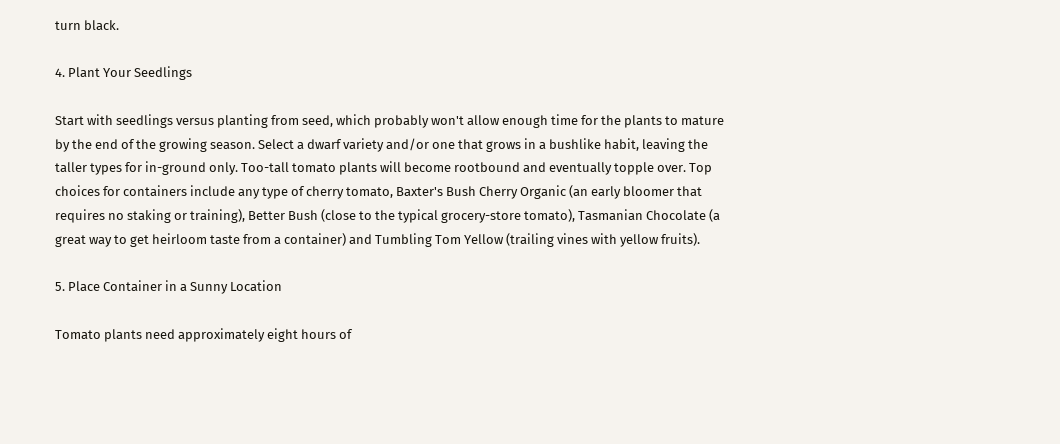turn black.

4. Plant Your Seedlings

Start with seedlings versus planting from seed, which probably won't allow enough time for the plants to mature by the end of the growing season. Select a dwarf variety and/or one that grows in a bushlike habit, leaving the taller types for in-ground only. Too-tall tomato plants will become rootbound and eventually topple over. Top choices for containers include any type of cherry tomato, Baxter's Bush Cherry Organic (an early bloomer that requires no staking or training), Better Bush (close to the typical grocery-store tomato), Tasmanian Chocolate (a great way to get heirloom taste from a container) and Tumbling Tom Yellow (trailing vines with yellow fruits).

5. Place Container in a Sunny Location

Tomato plants need approximately eight hours of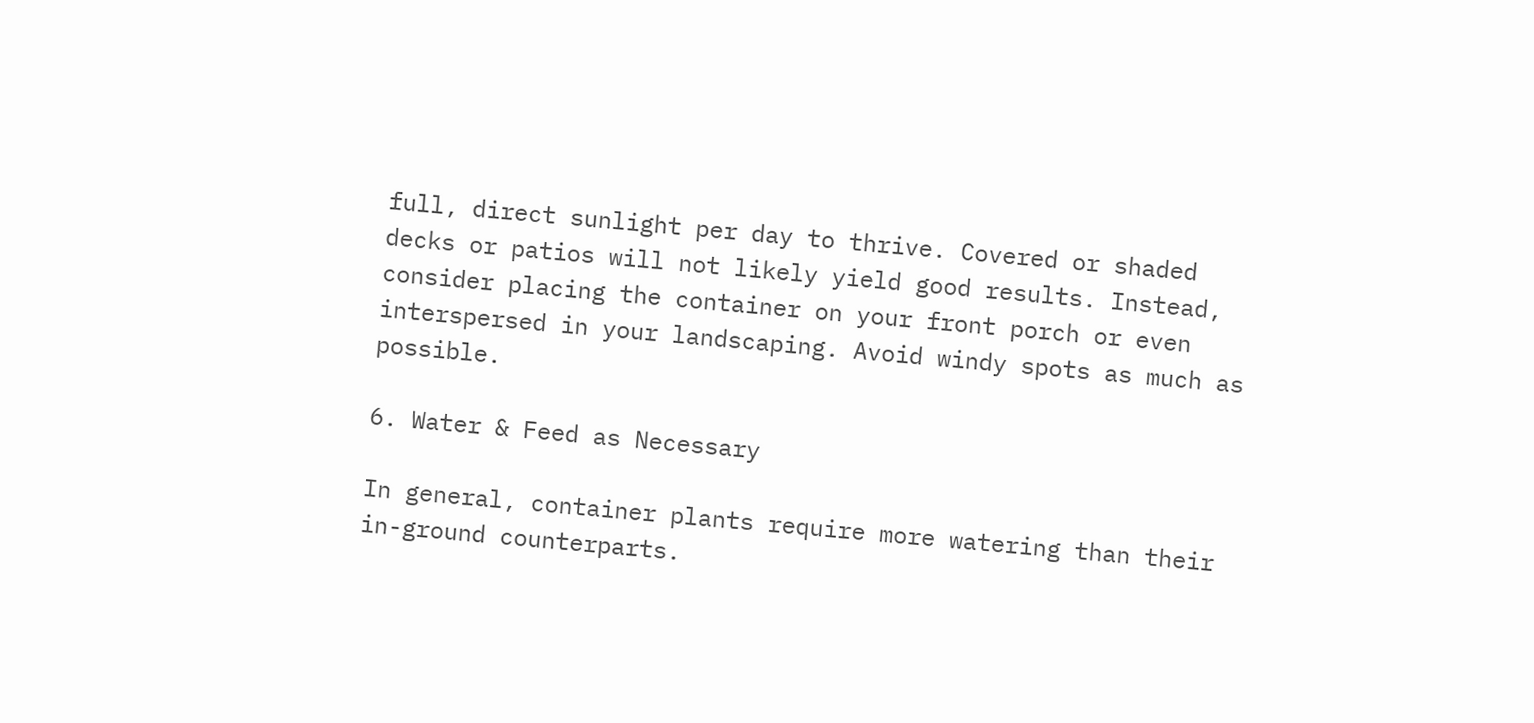full, direct sunlight per day to thrive. Covered or shaded decks or patios will not likely yield good results. Instead, consider placing the container on your front porch or even interspersed in your landscaping. Avoid windy spots as much as possible.

6. Water & Feed as Necessary

In general, container plants require more watering than their in-ground counterparts.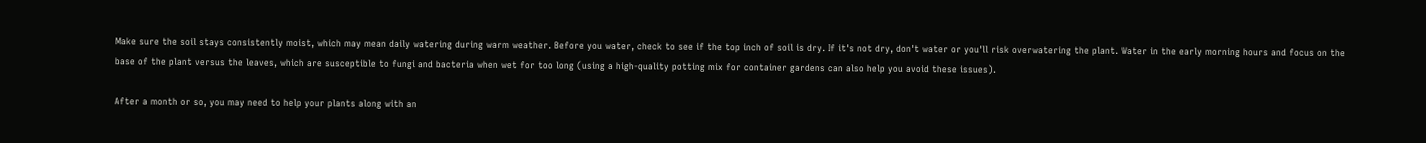Make sure the soil stays consistently moist, which may mean daily watering during warm weather. Before you water, check to see if the top inch of soil is dry. If it's not dry, don't water or you'll risk overwatering the plant. Water in the early morning hours and focus on the base of the plant versus the leaves, which are susceptible to fungi and bacteria when wet for too long (using a high-quality potting mix for container gardens can also help you avoid these issues).

After a month or so, you may need to help your plants along with an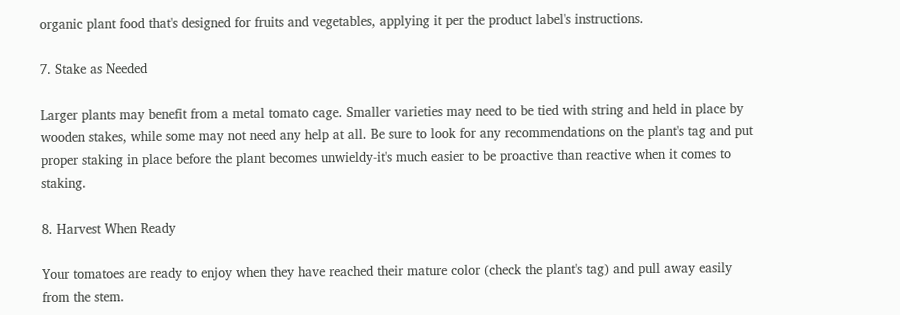organic plant food that's designed for fruits and vegetables, applying it per the product label's instructions.

7. Stake as Needed

Larger plants may benefit from a metal tomato cage. Smaller varieties may need to be tied with string and held in place by wooden stakes, while some may not need any help at all. Be sure to look for any recommendations on the plant's tag and put proper staking in place before the plant becomes unwieldy-it's much easier to be proactive than reactive when it comes to staking.

8. Harvest When Ready

Your tomatoes are ready to enjoy when they have reached their mature color (check the plant's tag) and pull away easily from the stem.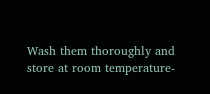Wash them thoroughly and store at room temperature-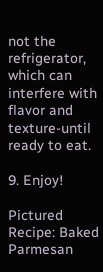not the refrigerator, which can interfere with flavor and texture-until ready to eat.

9. Enjoy!

Pictured Recipe: Baked Parmesan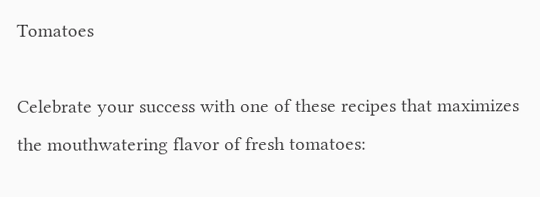Tomatoes

Celebrate your success with one of these recipes that maximizes the mouthwatering flavor of fresh tomatoes: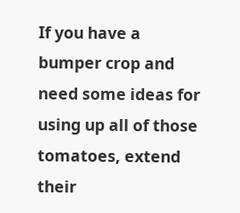If you have a bumper crop and need some ideas for using up all of those tomatoes, extend their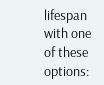lifespan with one of these options: